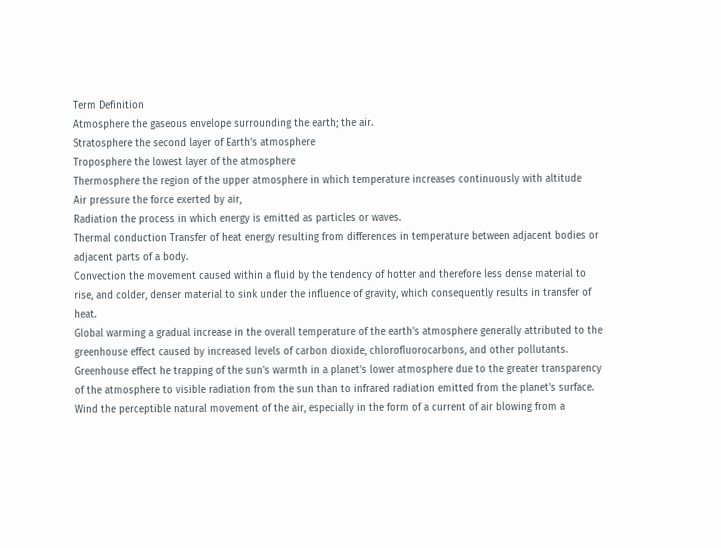Term Definition
Atmosphere the gaseous envelope surrounding the earth; the air.
Stratosphere the second layer of Earth's atmosphere
Troposphere the lowest layer of the atmosphere
Thermosphere the region of the upper atmosphere in which temperature increases continuously with altitude
Air pressure the force exerted by air,
Radiation the process in which energy is emitted as particles or waves.
Thermal conduction Transfer of heat energy resulting from differences in temperature between adjacent bodies or adjacent parts of a body.
Convection the movement caused within a fluid by the tendency of hotter and therefore less dense material to rise, and colder, denser material to sink under the influence of gravity, which consequently results in transfer of heat.
Global warming a gradual increase in the overall temperature of the earth's atmosphere generally attributed to the greenhouse effect caused by increased levels of carbon dioxide, chlorofluorocarbons, and other pollutants.
Greenhouse effect he trapping of the sun's warmth in a planet's lower atmosphere due to the greater transparency of the atmosphere to visible radiation from the sun than to infrared radiation emitted from the planet's surface.
Wind the perceptible natural movement of the air, especially in the form of a current of air blowing from a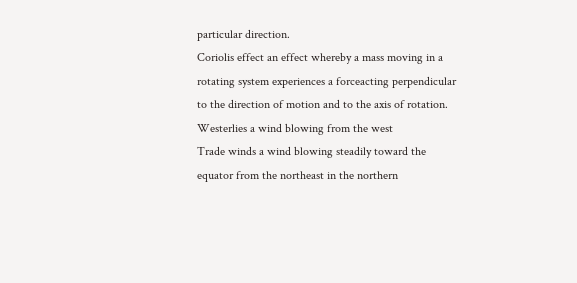particular direction.
Coriolis effect an effect whereby a mass moving in a rotating system experiences a forceacting perpendicular to the direction of motion and to the axis of rotation.
Westerlies a wind blowing from the west
Trade winds a wind blowing steadily toward the equator from the northeast in the northern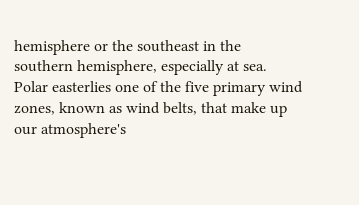hemisphere or the southeast in the southern hemisphere, especially at sea.
Polar easterlies one of the five primary wind zones, known as wind belts, that make up our atmosphere's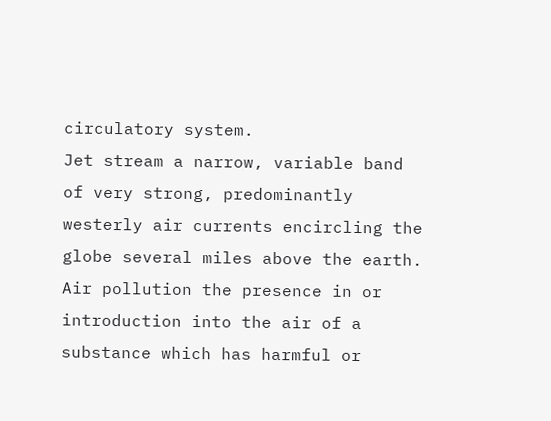circulatory system.
Jet stream a narrow, variable band of very strong, predominantly westerly air currents encircling the globe several miles above the earth.
Air pollution the presence in or introduction into the air of a substance which has harmful or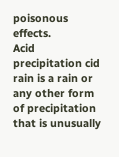poisonous effects.
Acid precipitation cid rain is a rain or any other form of precipitation that is unusually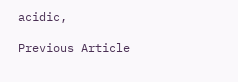acidic,

Previous Article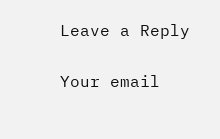Leave a Reply

Your email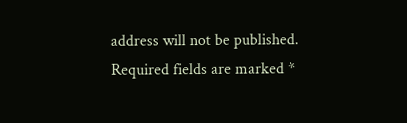address will not be published. Required fields are marked *